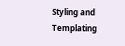Styling and Templating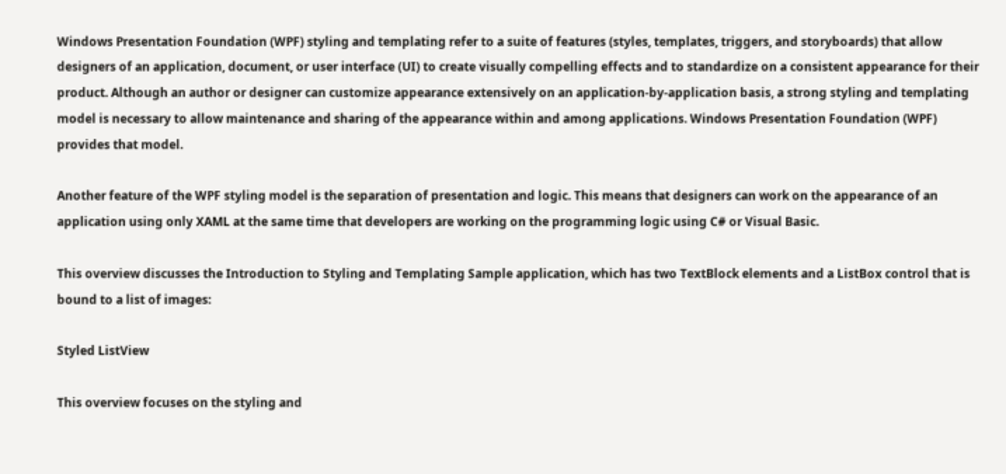Windows Presentation Foundation (WPF) styling and templating refer to a suite of features (styles, templates, triggers, and storyboards) that allow designers of an application, document, or user interface (UI) to create visually compelling effects and to standardize on a consistent appearance for their product. Although an author or designer can customize appearance extensively on an application-by-application basis, a strong styling and templating model is necessary to allow maintenance and sharing of the appearance within and among applications. Windows Presentation Foundation (WPF) provides that model.

Another feature of the WPF styling model is the separation of presentation and logic. This means that designers can work on the appearance of an application using only XAML at the same time that developers are working on the programming logic using C# or Visual Basic.

This overview discusses the Introduction to Styling and Templating Sample application, which has two TextBlock elements and a ListBox control that is bound to a list of images:

Styled ListView

This overview focuses on the styling and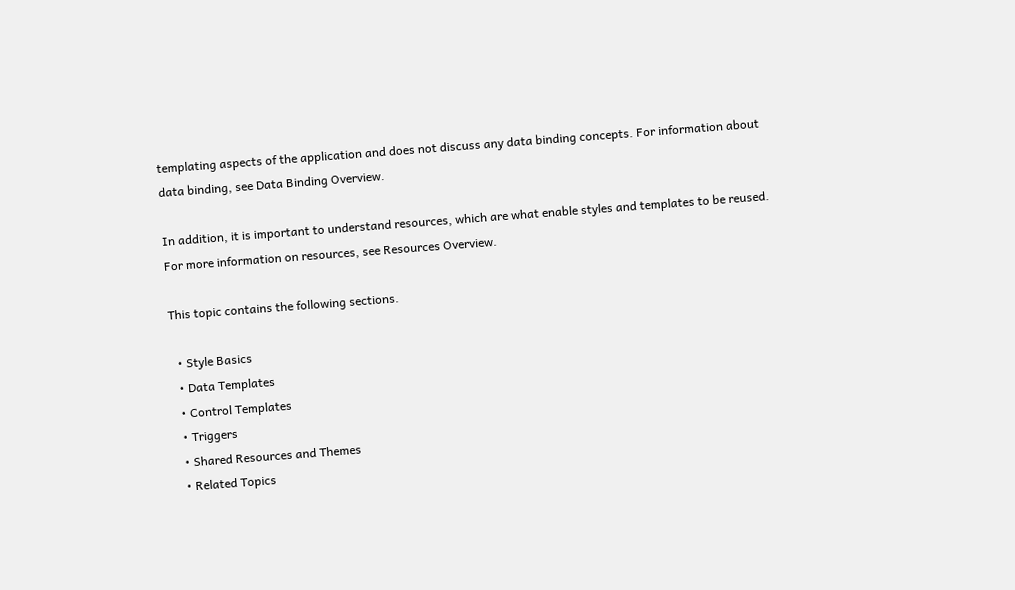templating aspects of the application and does not discuss any data binding concepts. For information about data binding, see Data Binding Overview.

In addition, it is important to understand resources, which are what enable styles and templates to be reused. For more information on resources, see Resources Overview.

This topic contains the following sections.

  • Style Basics
  • Data Templates
  • Control Templates
  • Triggers
  • Shared Resources and Themes
  • Related Topics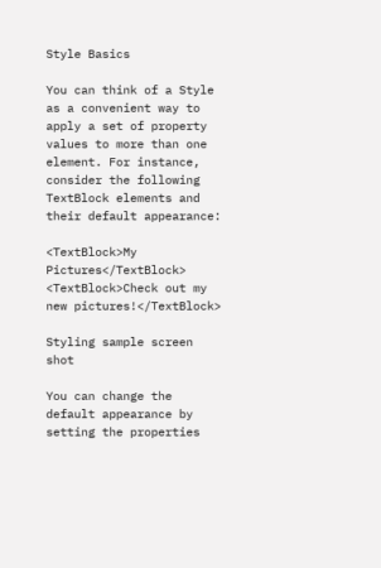Style Basics

You can think of a Style as a convenient way to apply a set of property values to more than one element. For instance, consider the following TextBlock elements and their default appearance:

<TextBlock>My Pictures</TextBlock>
<TextBlock>Check out my new pictures!</TextBlock>

Styling sample screen shot

You can change the default appearance by setting the properties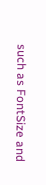such as FontSize and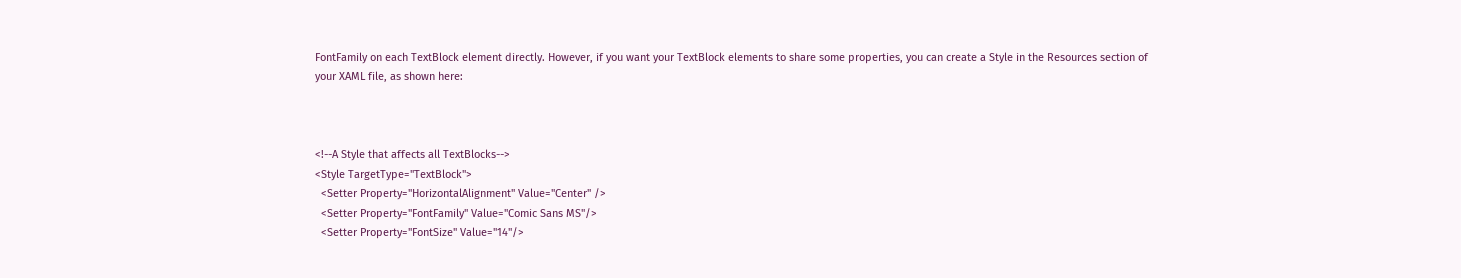FontFamily on each TextBlock element directly. However, if you want your TextBlock elements to share some properties, you can create a Style in the Resources section of your XAML file, as shown here:



<!--A Style that affects all TextBlocks-->
<Style TargetType="TextBlock">
  <Setter Property="HorizontalAlignment" Value="Center" />
  <Setter Property="FontFamily" Value="Comic Sans MS"/>
  <Setter Property="FontSize" Value="14"/>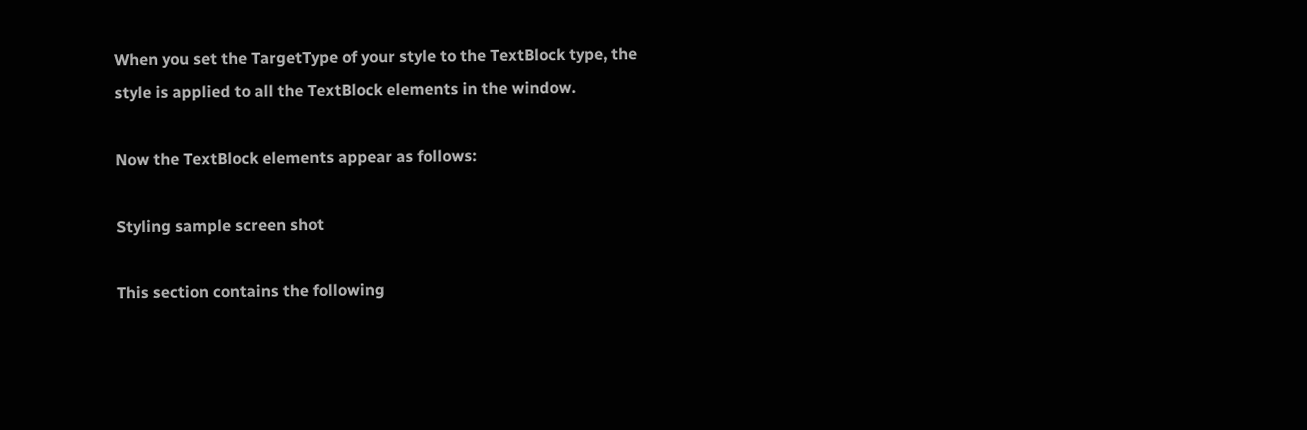When you set the TargetType of your style to the TextBlock type, the style is applied to all the TextBlock elements in the window.

Now the TextBlock elements appear as follows:

Styling sample screen shot

This section contains the following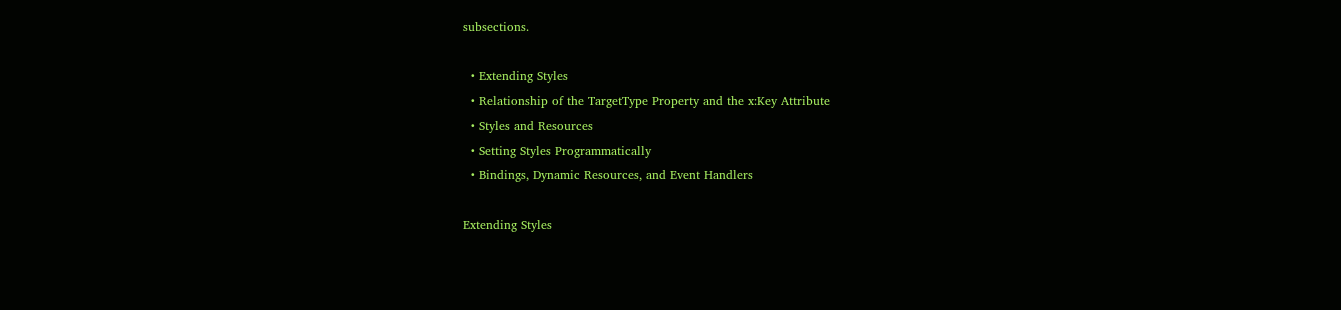subsections.

  • Extending Styles
  • Relationship of the TargetType Property and the x:Key Attribute
  • Styles and Resources
  • Setting Styles Programmatically
  • Bindings, Dynamic Resources, and Event Handlers

Extending Styles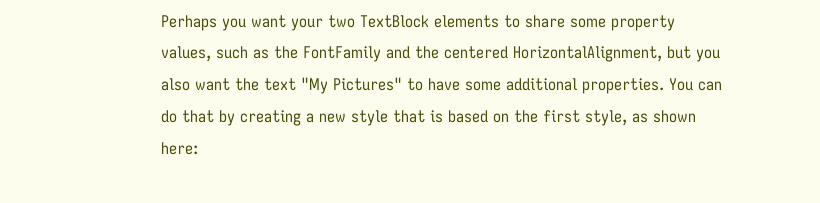Perhaps you want your two TextBlock elements to share some property values, such as the FontFamily and the centered HorizontalAlignment, but you also want the text "My Pictures" to have some additional properties. You can do that by creating a new style that is based on the first style, as shown here: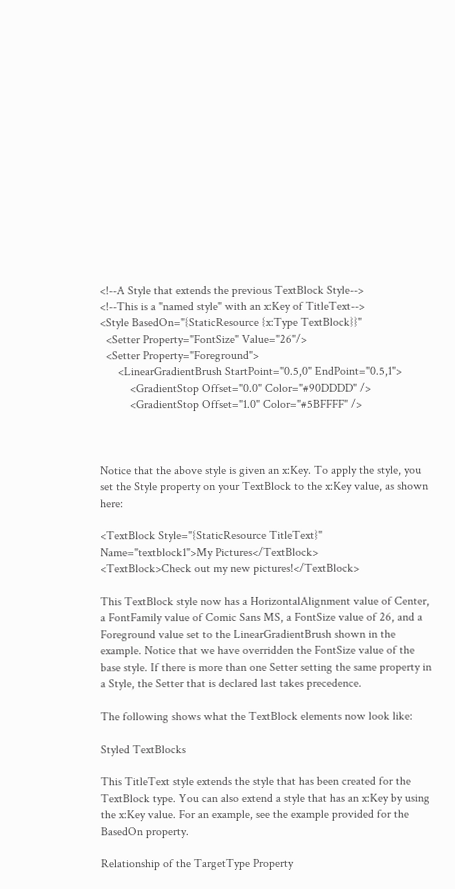<!--A Style that extends the previous TextBlock Style-->
<!--This is a "named style" with an x:Key of TitleText-->
<Style BasedOn="{StaticResource {x:Type TextBlock}}"
  <Setter Property="FontSize" Value="26"/>
  <Setter Property="Foreground">
      <LinearGradientBrush StartPoint="0.5,0" EndPoint="0.5,1">
          <GradientStop Offset="0.0" Color="#90DDDD" />
          <GradientStop Offset="1.0" Color="#5BFFFF" />



Notice that the above style is given an x:Key. To apply the style, you set the Style property on your TextBlock to the x:Key value, as shown here:

<TextBlock Style="{StaticResource TitleText}" Name="textblock1">My Pictures</TextBlock>
<TextBlock>Check out my new pictures!</TextBlock>

This TextBlock style now has a HorizontalAlignment value of Center, a FontFamily value of Comic Sans MS, a FontSize value of 26, and a Foreground value set to the LinearGradientBrush shown in the example. Notice that we have overridden the FontSize value of the base style. If there is more than one Setter setting the same property in a Style, the Setter that is declared last takes precedence.

The following shows what the TextBlock elements now look like:

Styled TextBlocks

This TitleText style extends the style that has been created for the TextBlock type. You can also extend a style that has an x:Key by using the x:Key value. For an example, see the example provided for the BasedOn property.

Relationship of the TargetType Property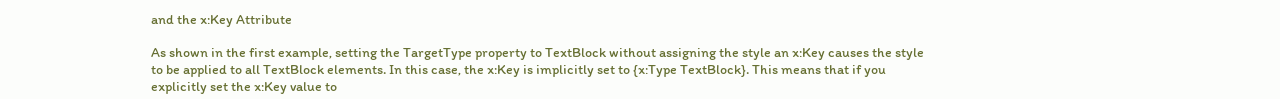and the x:Key Attribute

As shown in the first example, setting the TargetType property to TextBlock without assigning the style an x:Key causes the style to be applied to all TextBlock elements. In this case, the x:Key is implicitly set to {x:Type TextBlock}. This means that if you explicitly set the x:Key value to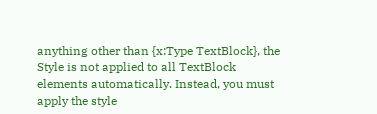anything other than {x:Type TextBlock}, the Style is not applied to all TextBlock elements automatically. Instead, you must apply the style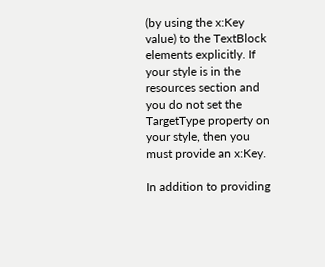(by using the x:Key value) to the TextBlock elements explicitly. If your style is in the resources section and you do not set the TargetType property on your style, then you must provide an x:Key.

In addition to providing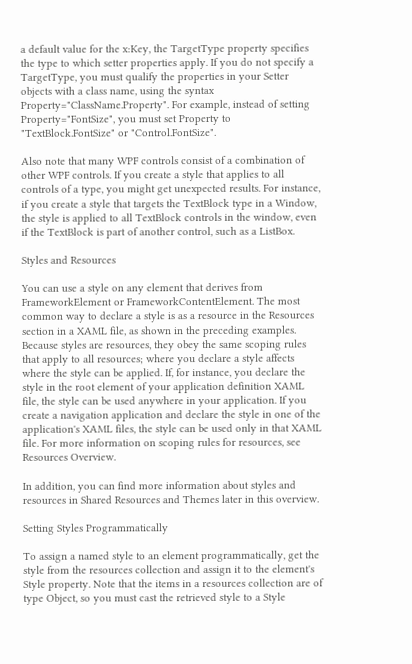a default value for the x:Key, the TargetType property specifies the type to which setter properties apply. If you do not specify a TargetType, you must qualify the properties in your Setter objects with a class name, using the syntax Property="ClassName.Property". For example, instead of setting Property="FontSize", you must set Property to "TextBlock.FontSize" or "Control.FontSize".

Also note that many WPF controls consist of a combination of other WPF controls. If you create a style that applies to all controls of a type, you might get unexpected results. For instance, if you create a style that targets the TextBlock type in a Window, the style is applied to all TextBlock controls in the window, even if the TextBlock is part of another control, such as a ListBox.

Styles and Resources

You can use a style on any element that derives from FrameworkElement or FrameworkContentElement. The most common way to declare a style is as a resource in the Resources section in a XAML file, as shown in the preceding examples. Because styles are resources, they obey the same scoping rules that apply to all resources; where you declare a style affects where the style can be applied. If, for instance, you declare the style in the root element of your application definition XAML file, the style can be used anywhere in your application. If you create a navigation application and declare the style in one of the application's XAML files, the style can be used only in that XAML file. For more information on scoping rules for resources, see Resources Overview.

In addition, you can find more information about styles and resources in Shared Resources and Themes later in this overview.

Setting Styles Programmatically

To assign a named style to an element programmatically, get the style from the resources collection and assign it to the element's Style property. Note that the items in a resources collection are of type Object, so you must cast the retrieved style to a Style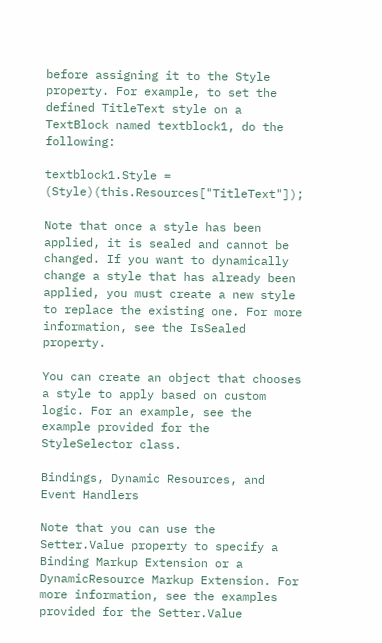before assigning it to the Style property. For example, to set the defined TitleText style on a TextBlock named textblock1, do the following:

textblock1.Style = (Style)(this.Resources["TitleText"]);

Note that once a style has been applied, it is sealed and cannot be changed. If you want to dynamically change a style that has already been applied, you must create a new style to replace the existing one. For more information, see the IsSealed property.

You can create an object that chooses a style to apply based on custom logic. For an example, see the example provided for the StyleSelector class.

Bindings, Dynamic Resources, and Event Handlers

Note that you can use the Setter.Value property to specify a Binding Markup Extension or a DynamicResource Markup Extension. For more information, see the examples provided for the Setter.Value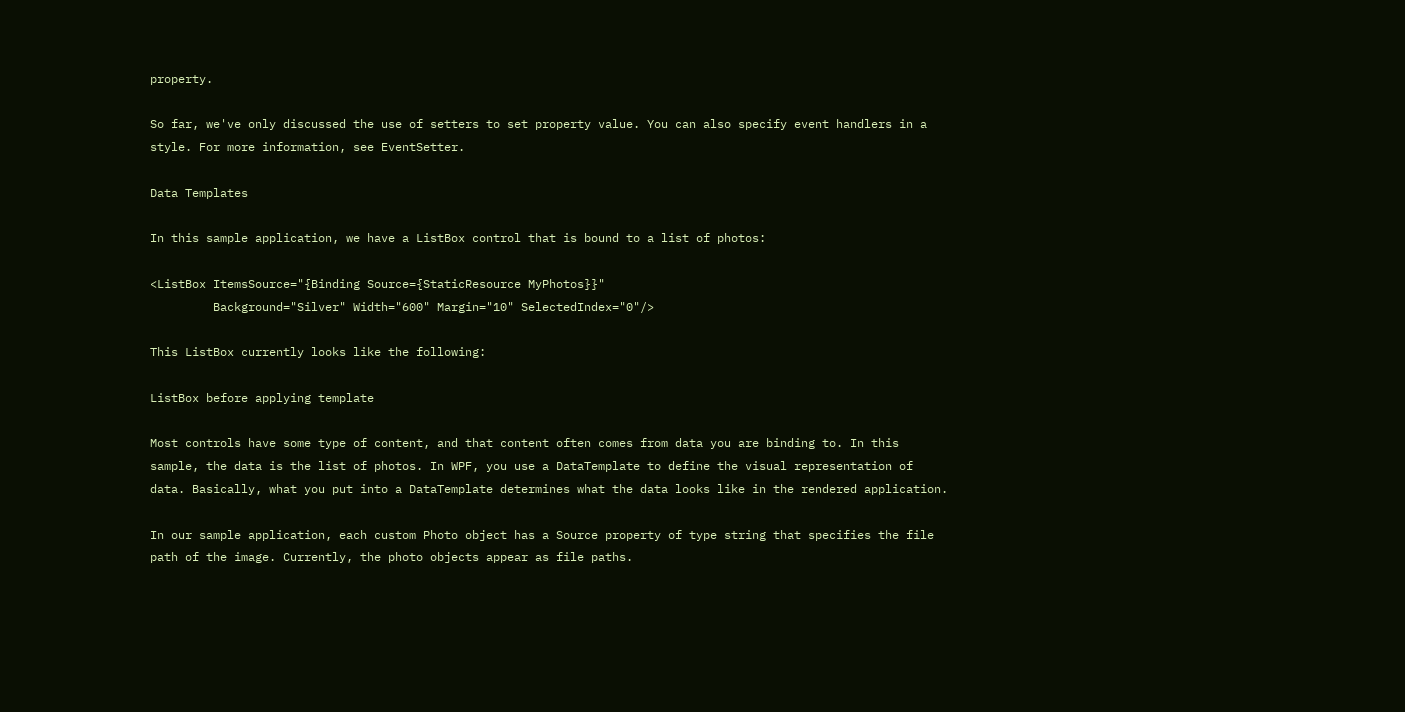property.

So far, we've only discussed the use of setters to set property value. You can also specify event handlers in a style. For more information, see EventSetter.

Data Templates

In this sample application, we have a ListBox control that is bound to a list of photos:

<ListBox ItemsSource="{Binding Source={StaticResource MyPhotos}}"
         Background="Silver" Width="600" Margin="10" SelectedIndex="0"/>

This ListBox currently looks like the following:

ListBox before applying template

Most controls have some type of content, and that content often comes from data you are binding to. In this sample, the data is the list of photos. In WPF, you use a DataTemplate to define the visual representation of data. Basically, what you put into a DataTemplate determines what the data looks like in the rendered application.

In our sample application, each custom Photo object has a Source property of type string that specifies the file path of the image. Currently, the photo objects appear as file paths.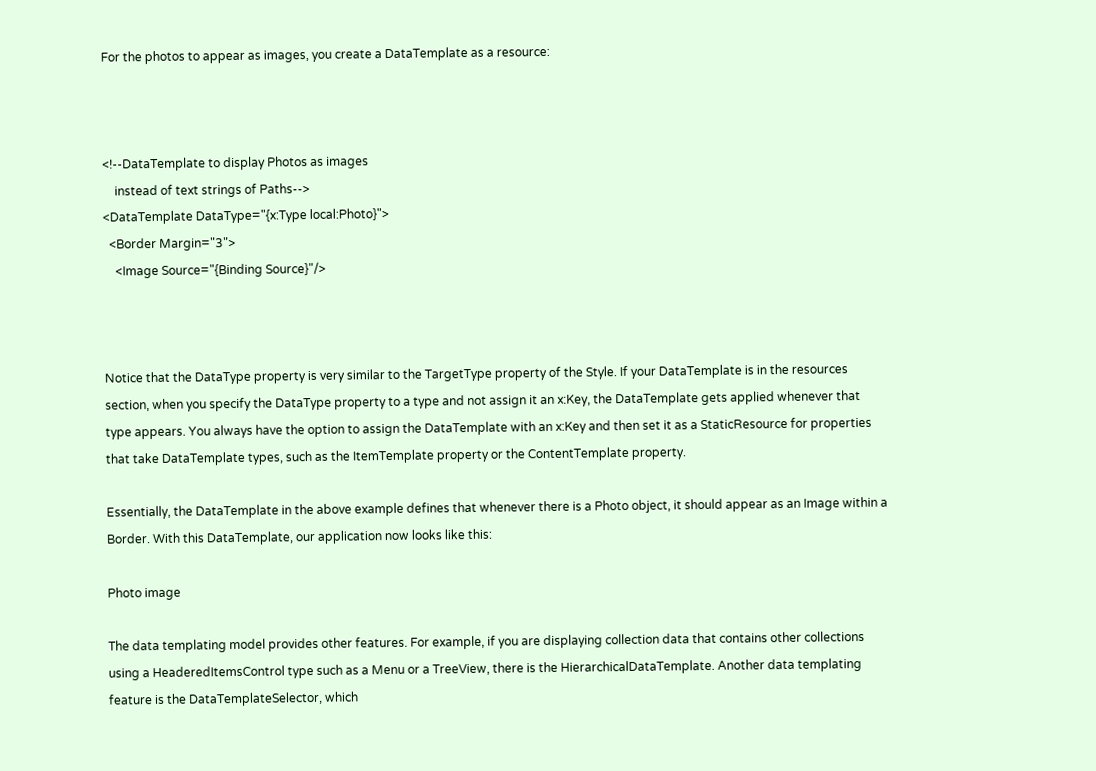For the photos to appear as images, you create a DataTemplate as a resource:



<!--DataTemplate to display Photos as images
    instead of text strings of Paths-->
<DataTemplate DataType="{x:Type local:Photo}">
  <Border Margin="3">
    <Image Source="{Binding Source}"/>



Notice that the DataType property is very similar to the TargetType property of the Style. If your DataTemplate is in the resources section, when you specify the DataType property to a type and not assign it an x:Key, the DataTemplate gets applied whenever that type appears. You always have the option to assign the DataTemplate with an x:Key and then set it as a StaticResource for properties that take DataTemplate types, such as the ItemTemplate property or the ContentTemplate property.

Essentially, the DataTemplate in the above example defines that whenever there is a Photo object, it should appear as an Image within a Border. With this DataTemplate, our application now looks like this:

Photo image

The data templating model provides other features. For example, if you are displaying collection data that contains other collections using a HeaderedItemsControl type such as a Menu or a TreeView, there is the HierarchicalDataTemplate. Another data templating feature is the DataTemplateSelector, which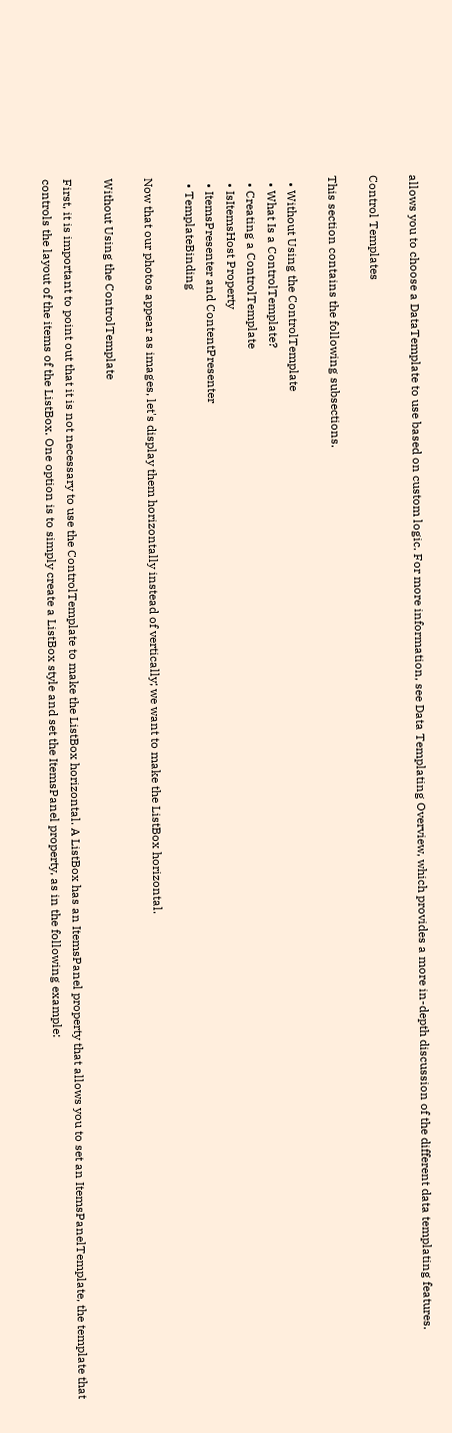allows you to choose a DataTemplate to use based on custom logic. For more information, see Data Templating Overview, which provides a more in-depth discussion of the different data templating features.

Control Templates

This section contains the following subsections.

  • Without Using the ControlTemplate
  • What Is a ControlTemplate?
  • Creating a ControlTemplate
  • IsItemsHost Property
  • ItemsPresenter and ContentPresenter
  • TemplateBinding

Now that our photos appear as images, let's display them horizontally instead of vertically; we want to make the ListBox horizontal.

Without Using the ControlTemplate

First, it is important to point out that it is not necessary to use the ControlTemplate to make the ListBox horizontal. A ListBox has an ItemsPanel property that allows you to set an ItemsPanelTemplate, the template that controls the layout of the items of the ListBox. One option is to simply create a ListBox style and set the ItemsPanel property, as in the following example: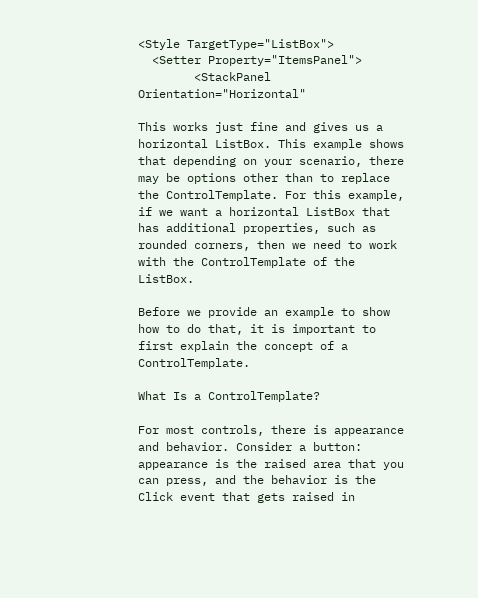<Style TargetType="ListBox">
  <Setter Property="ItemsPanel">
        <StackPanel Orientation="Horizontal"

This works just fine and gives us a horizontal ListBox. This example shows that depending on your scenario, there may be options other than to replace the ControlTemplate. For this example, if we want a horizontal ListBox that has additional properties, such as rounded corners, then we need to work with the ControlTemplate of the ListBox.

Before we provide an example to show how to do that, it is important to first explain the concept of a ControlTemplate.

What Is a ControlTemplate?

For most controls, there is appearance and behavior. Consider a button: appearance is the raised area that you can press, and the behavior is the Click event that gets raised in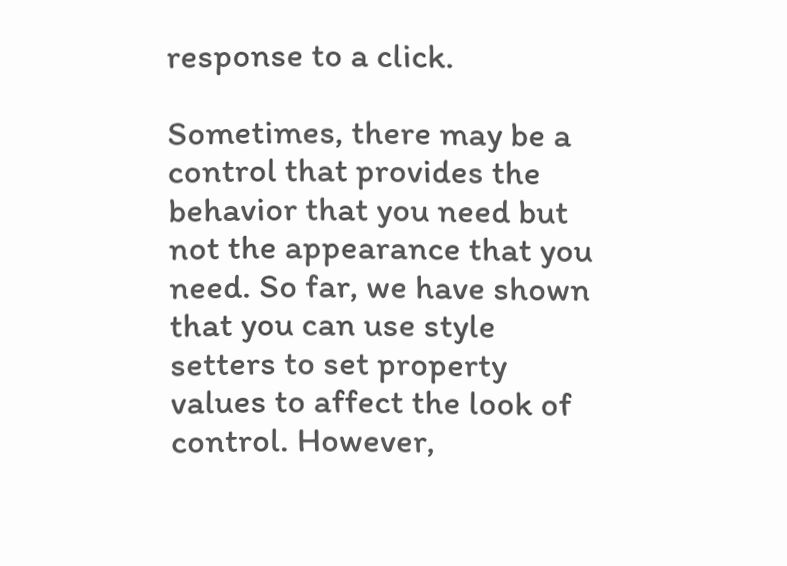response to a click.

Sometimes, there may be a control that provides the behavior that you need but not the appearance that you need. So far, we have shown that you can use style setters to set property values to affect the look of control. However,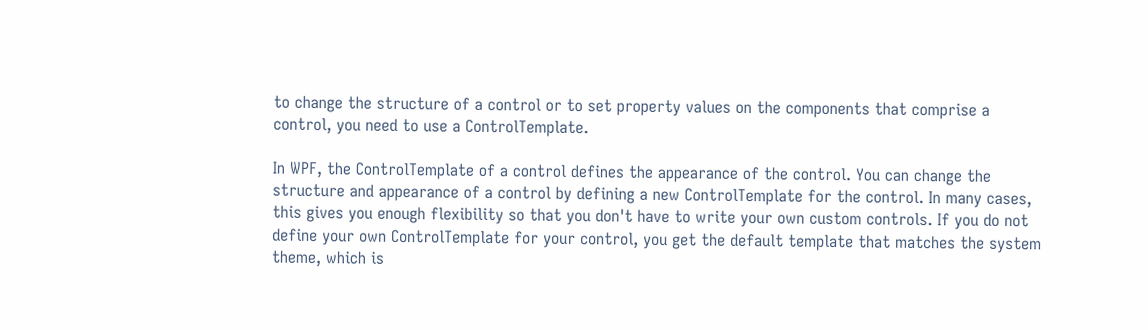to change the structure of a control or to set property values on the components that comprise a control, you need to use a ControlTemplate.

In WPF, the ControlTemplate of a control defines the appearance of the control. You can change the structure and appearance of a control by defining a new ControlTemplate for the control. In many cases, this gives you enough flexibility so that you don't have to write your own custom controls. If you do not define your own ControlTemplate for your control, you get the default template that matches the system theme, which is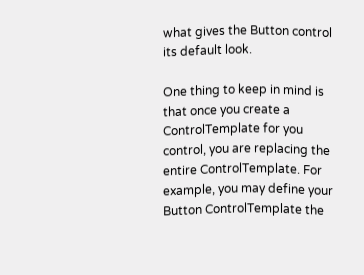what gives the Button control its default look.

One thing to keep in mind is that once you create a ControlTemplate for you control, you are replacing the entire ControlTemplate. For example, you may define your Button ControlTemplate the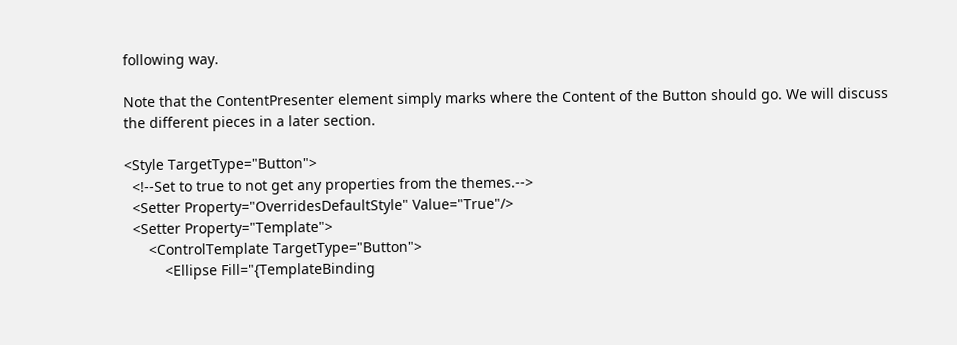following way.

Note that the ContentPresenter element simply marks where the Content of the Button should go. We will discuss the different pieces in a later section.

<Style TargetType="Button">
  <!--Set to true to not get any properties from the themes.-->
  <Setter Property="OverridesDefaultStyle" Value="True"/>
  <Setter Property="Template">
      <ControlTemplate TargetType="Button">
          <Ellipse Fill="{TemplateBinding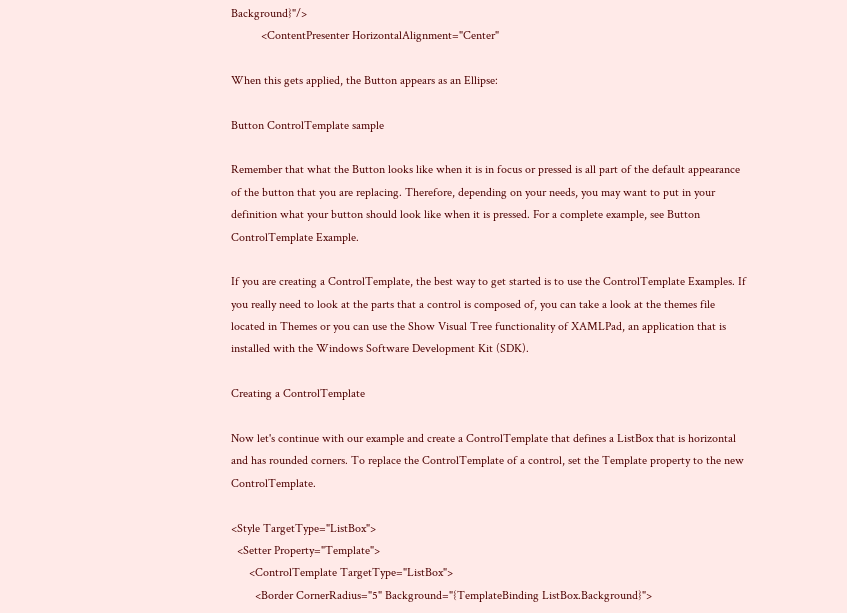Background}"/>
          <ContentPresenter HorizontalAlignment="Center"

When this gets applied, the Button appears as an Ellipse:

Button ControlTemplate sample

Remember that what the Button looks like when it is in focus or pressed is all part of the default appearance of the button that you are replacing. Therefore, depending on your needs, you may want to put in your definition what your button should look like when it is pressed. For a complete example, see Button ControlTemplate Example.

If you are creating a ControlTemplate, the best way to get started is to use the ControlTemplate Examples. If you really need to look at the parts that a control is composed of, you can take a look at the themes file located in Themes or you can use the Show Visual Tree functionality of XAMLPad, an application that is installed with the Windows Software Development Kit (SDK).

Creating a ControlTemplate

Now let's continue with our example and create a ControlTemplate that defines a ListBox that is horizontal and has rounded corners. To replace the ControlTemplate of a control, set the Template property to the new ControlTemplate.

<Style TargetType="ListBox">
  <Setter Property="Template">
      <ControlTemplate TargetType="ListBox">
        <Border CornerRadius="5" Background="{TemplateBinding ListBox.Background}">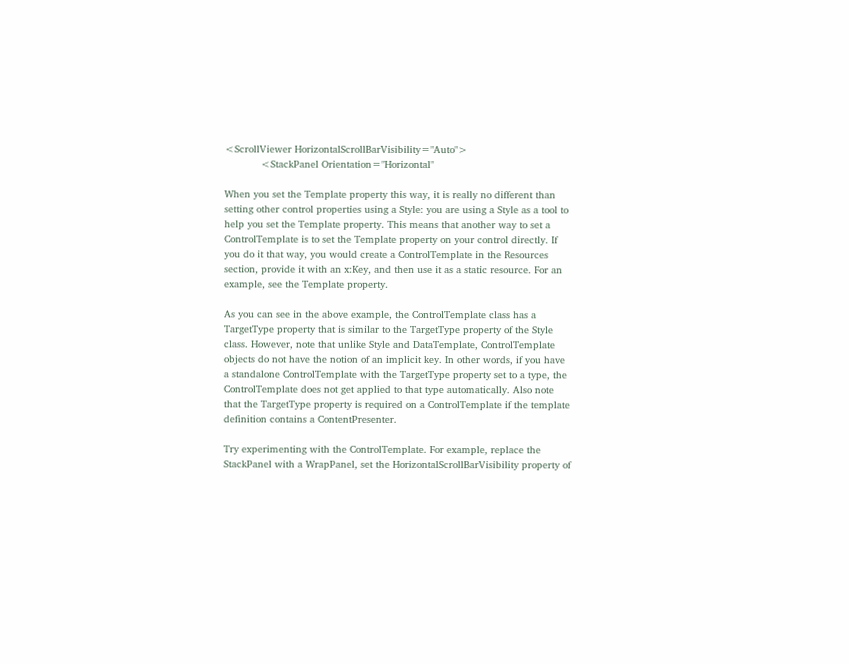<ScrollViewer HorizontalScrollBarVisibility="Auto">
            <StackPanel Orientation="Horizontal"

When you set the Template property this way, it is really no different than setting other control properties using a Style: you are using a Style as a tool to help you set the Template property. This means that another way to set a ControlTemplate is to set the Template property on your control directly. If you do it that way, you would create a ControlTemplate in the Resources section, provide it with an x:Key, and then use it as a static resource. For an example, see the Template property.

As you can see in the above example, the ControlTemplate class has a TargetType property that is similar to the TargetType property of the Style class. However, note that unlike Style and DataTemplate, ControlTemplate objects do not have the notion of an implicit key. In other words, if you have a standalone ControlTemplate with the TargetType property set to a type, the ControlTemplate does not get applied to that type automatically. Also note that the TargetType property is required on a ControlTemplate if the template definition contains a ContentPresenter.

Try experimenting with the ControlTemplate. For example, replace the StackPanel with a WrapPanel, set the HorizontalScrollBarVisibility property of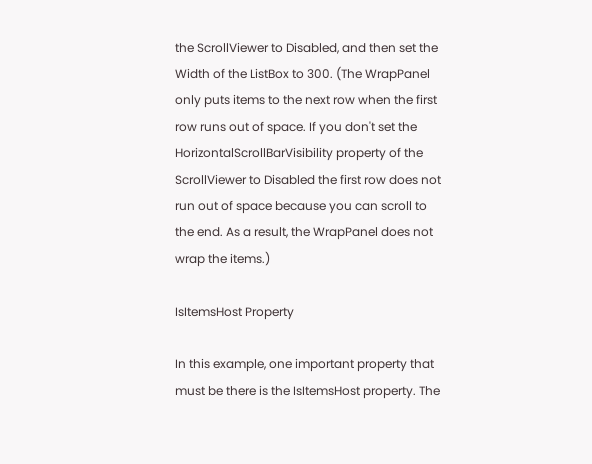the ScrollViewer to Disabled, and then set the Width of the ListBox to 300. (The WrapPanel only puts items to the next row when the first row runs out of space. If you don't set the HorizontalScrollBarVisibility property of the ScrollViewer to Disabled the first row does not run out of space because you can scroll to the end. As a result, the WrapPanel does not wrap the items.)

IsItemsHost Property

In this example, one important property that must be there is the IsItemsHost property. The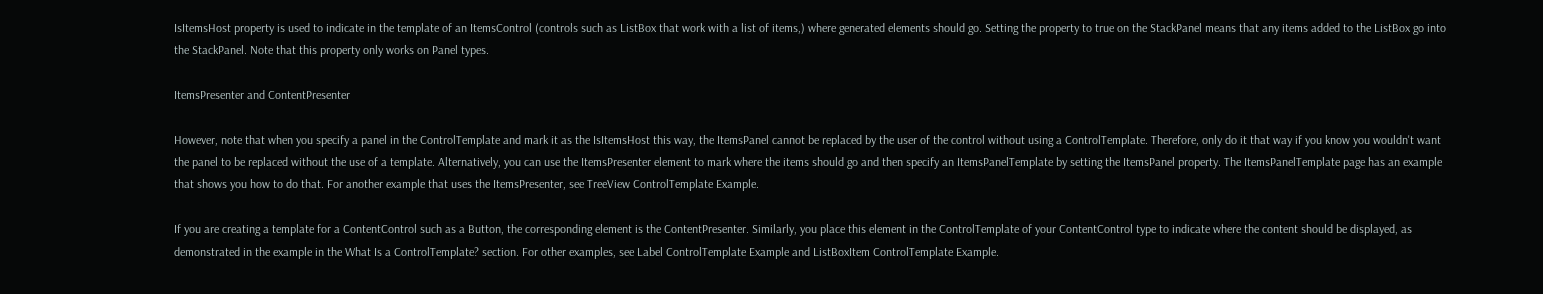IsItemsHost property is used to indicate in the template of an ItemsControl (controls such as ListBox that work with a list of items,) where generated elements should go. Setting the property to true on the StackPanel means that any items added to the ListBox go into the StackPanel. Note that this property only works on Panel types.

ItemsPresenter and ContentPresenter

However, note that when you specify a panel in the ControlTemplate and mark it as the IsItemsHost this way, the ItemsPanel cannot be replaced by the user of the control without using a ControlTemplate. Therefore, only do it that way if you know you wouldn't want the panel to be replaced without the use of a template. Alternatively, you can use the ItemsPresenter element to mark where the items should go and then specify an ItemsPanelTemplate by setting the ItemsPanel property. The ItemsPanelTemplate page has an example that shows you how to do that. For another example that uses the ItemsPresenter, see TreeView ControlTemplate Example.

If you are creating a template for a ContentControl such as a Button, the corresponding element is the ContentPresenter. Similarly, you place this element in the ControlTemplate of your ContentControl type to indicate where the content should be displayed, as demonstrated in the example in the What Is a ControlTemplate? section. For other examples, see Label ControlTemplate Example and ListBoxItem ControlTemplate Example.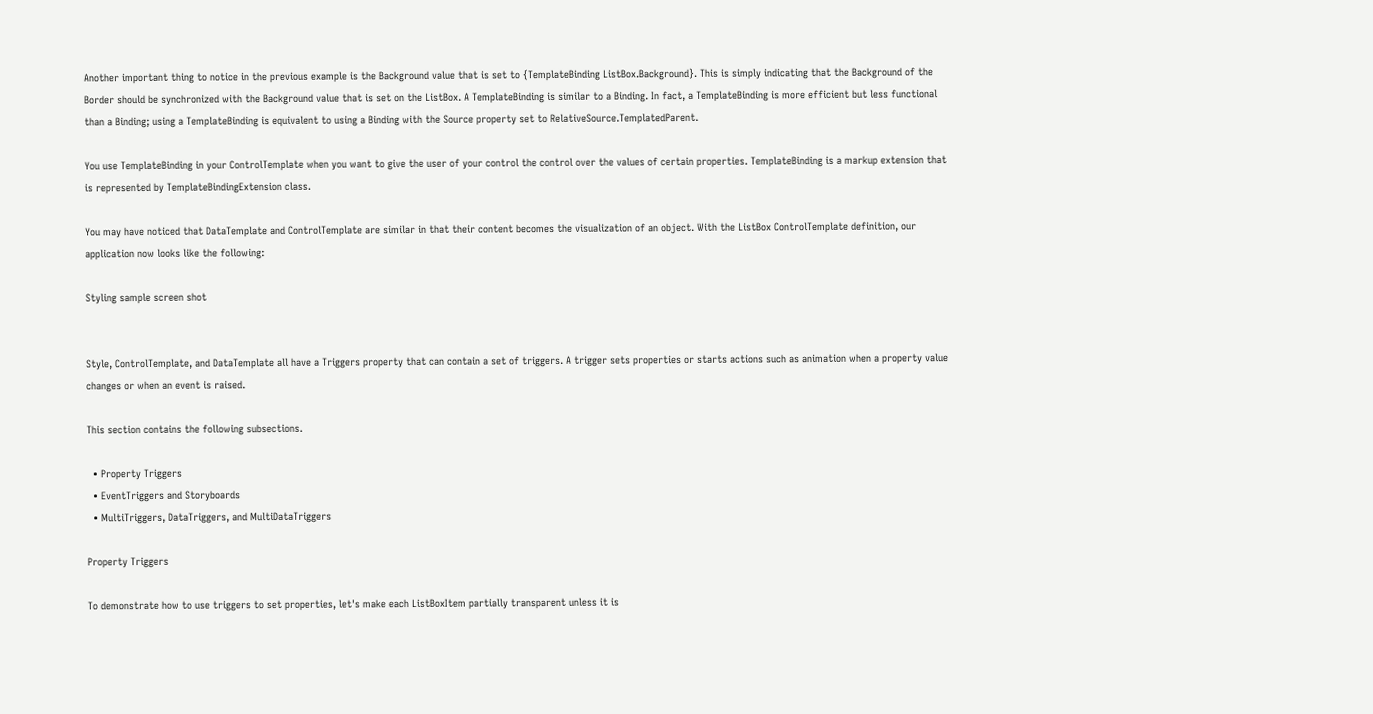Another important thing to notice in the previous example is the Background value that is set to {TemplateBinding ListBox.Background}. This is simply indicating that the Background of the Border should be synchronized with the Background value that is set on the ListBox. A TemplateBinding is similar to a Binding. In fact, a TemplateBinding is more efficient but less functional than a Binding; using a TemplateBinding is equivalent to using a Binding with the Source property set to RelativeSource.TemplatedParent.

You use TemplateBinding in your ControlTemplate when you want to give the user of your control the control over the values of certain properties. TemplateBinding is a markup extension that is represented by TemplateBindingExtension class.

You may have noticed that DataTemplate and ControlTemplate are similar in that their content becomes the visualization of an object. With the ListBox ControlTemplate definition, our application now looks like the following:

Styling sample screen shot


Style, ControlTemplate, and DataTemplate all have a Triggers property that can contain a set of triggers. A trigger sets properties or starts actions such as animation when a property value changes or when an event is raised.

This section contains the following subsections.

  • Property Triggers
  • EventTriggers and Storyboards
  • MultiTriggers, DataTriggers, and MultiDataTriggers

Property Triggers

To demonstrate how to use triggers to set properties, let's make each ListBoxItem partially transparent unless it is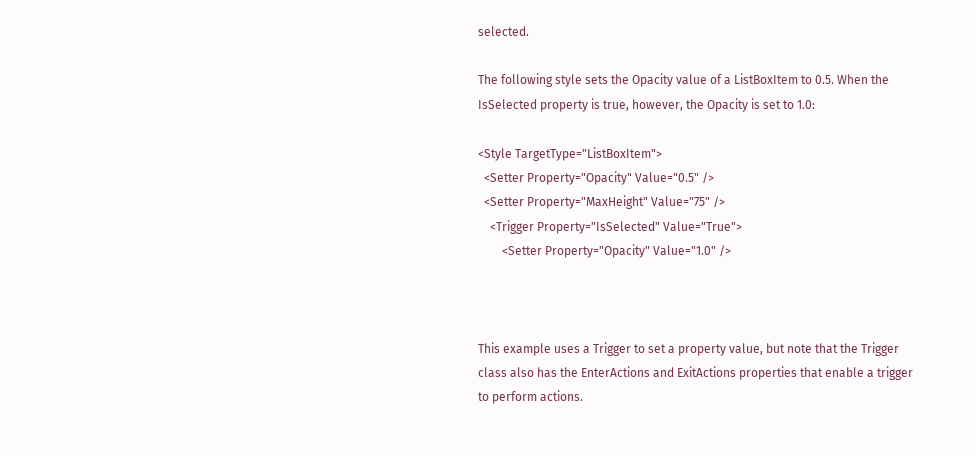selected.

The following style sets the Opacity value of a ListBoxItem to 0.5. When the IsSelected property is true, however, the Opacity is set to 1.0:

<Style TargetType="ListBoxItem">
  <Setter Property="Opacity" Value="0.5" />
  <Setter Property="MaxHeight" Value="75" />
    <Trigger Property="IsSelected" Value="True">
        <Setter Property="Opacity" Value="1.0" />



This example uses a Trigger to set a property value, but note that the Trigger class also has the EnterActions and ExitActions properties that enable a trigger to perform actions.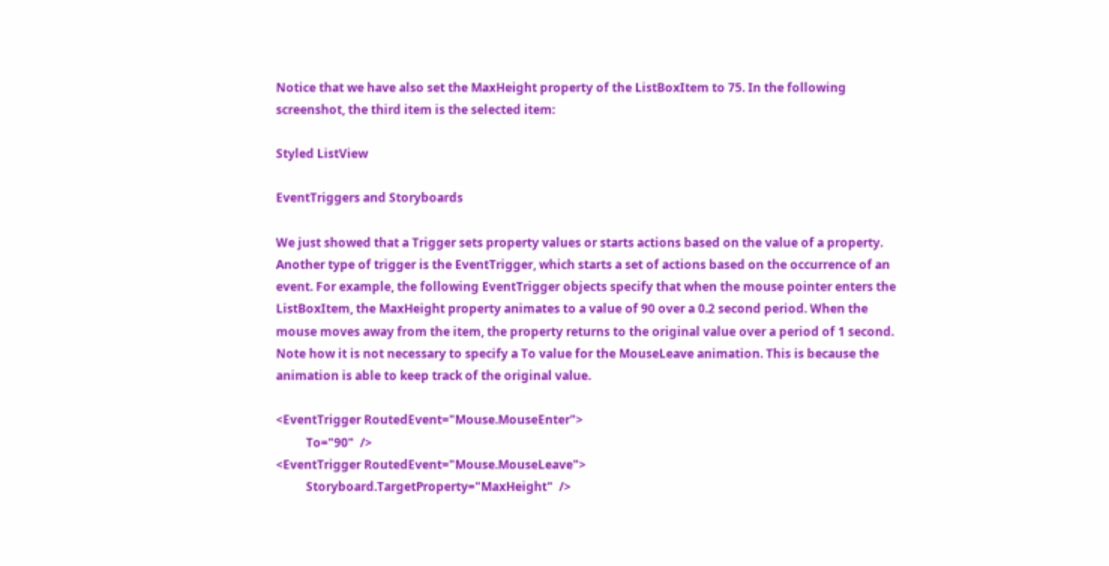Notice that we have also set the MaxHeight property of the ListBoxItem to 75. In the following screenshot, the third item is the selected item:

Styled ListView

EventTriggers and Storyboards

We just showed that a Trigger sets property values or starts actions based on the value of a property. Another type of trigger is the EventTrigger, which starts a set of actions based on the occurrence of an event. For example, the following EventTrigger objects specify that when the mouse pointer enters the ListBoxItem, the MaxHeight property animates to a value of 90 over a 0.2 second period. When the mouse moves away from the item, the property returns to the original value over a period of 1 second. Note how it is not necessary to specify a To value for the MouseLeave animation. This is because the animation is able to keep track of the original value.

<EventTrigger RoutedEvent="Mouse.MouseEnter">
          To="90"  />
<EventTrigger RoutedEvent="Mouse.MouseLeave">
          Storyboard.TargetProperty="MaxHeight"  />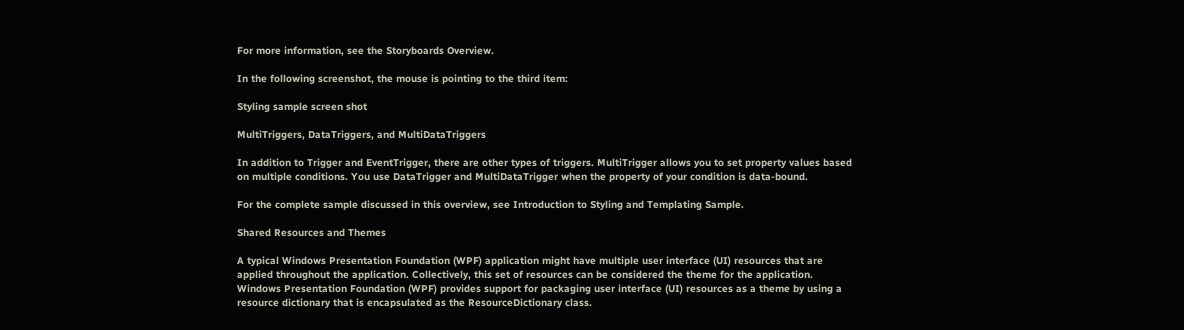For more information, see the Storyboards Overview.

In the following screenshot, the mouse is pointing to the third item:

Styling sample screen shot

MultiTriggers, DataTriggers, and MultiDataTriggers

In addition to Trigger and EventTrigger, there are other types of triggers. MultiTrigger allows you to set property values based on multiple conditions. You use DataTrigger and MultiDataTrigger when the property of your condition is data-bound.

For the complete sample discussed in this overview, see Introduction to Styling and Templating Sample.

Shared Resources and Themes

A typical Windows Presentation Foundation (WPF) application might have multiple user interface (UI) resources that are applied throughout the application. Collectively, this set of resources can be considered the theme for the application. Windows Presentation Foundation (WPF) provides support for packaging user interface (UI) resources as a theme by using a resource dictionary that is encapsulated as the ResourceDictionary class.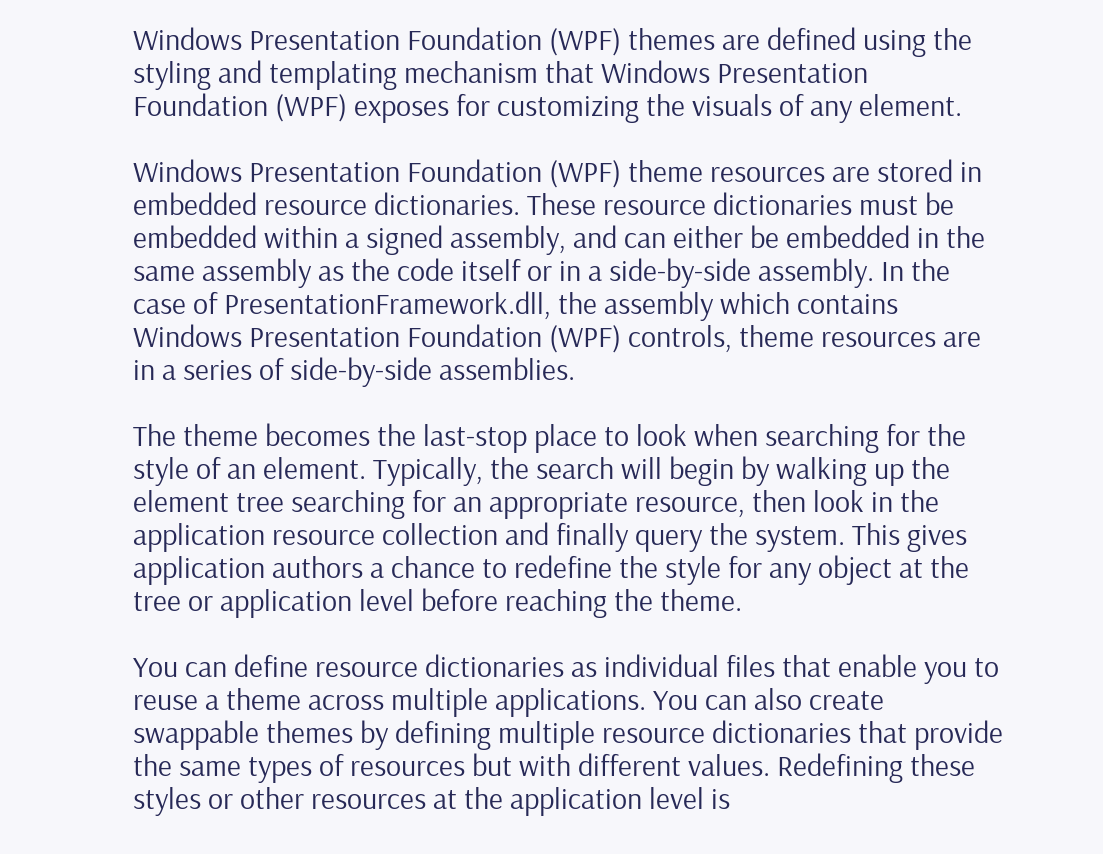Windows Presentation Foundation (WPF) themes are defined using the styling and templating mechanism that Windows Presentation Foundation (WPF) exposes for customizing the visuals of any element.

Windows Presentation Foundation (WPF) theme resources are stored in embedded resource dictionaries. These resource dictionaries must be embedded within a signed assembly, and can either be embedded in the same assembly as the code itself or in a side-by-side assembly. In the case of PresentationFramework.dll, the assembly which contains Windows Presentation Foundation (WPF) controls, theme resources are in a series of side-by-side assemblies.

The theme becomes the last-stop place to look when searching for the style of an element. Typically, the search will begin by walking up the element tree searching for an appropriate resource, then look in the application resource collection and finally query the system. This gives application authors a chance to redefine the style for any object at the tree or application level before reaching the theme.

You can define resource dictionaries as individual files that enable you to reuse a theme across multiple applications. You can also create swappable themes by defining multiple resource dictionaries that provide the same types of resources but with different values. Redefining these styles or other resources at the application level is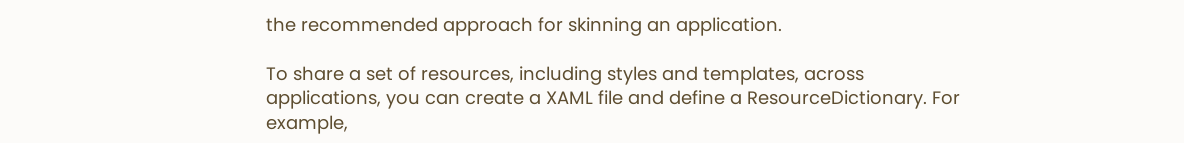the recommended approach for skinning an application.

To share a set of resources, including styles and templates, across applications, you can create a XAML file and define a ResourceDictionary. For example,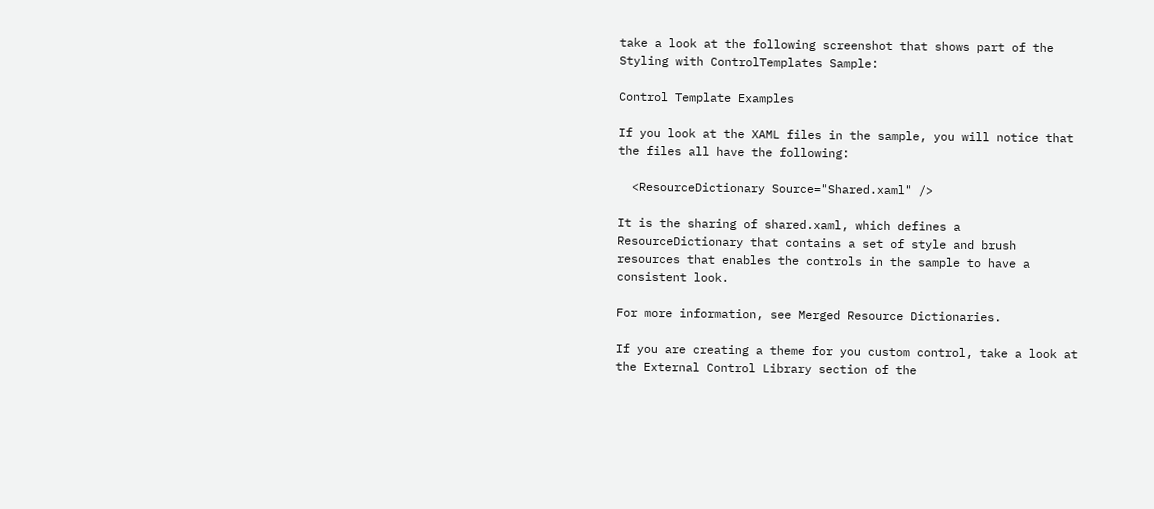take a look at the following screenshot that shows part of the Styling with ControlTemplates Sample:

Control Template Examples

If you look at the XAML files in the sample, you will notice that the files all have the following:

  <ResourceDictionary Source="Shared.xaml" />

It is the sharing of shared.xaml, which defines a ResourceDictionary that contains a set of style and brush resources that enables the controls in the sample to have a consistent look.

For more information, see Merged Resource Dictionaries.

If you are creating a theme for you custom control, take a look at the External Control Library section of the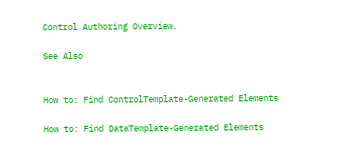Control Authoring Overview.

See Also


How to: Find ControlTemplate-Generated Elements

How to: Find DataTemplate-Generated Elements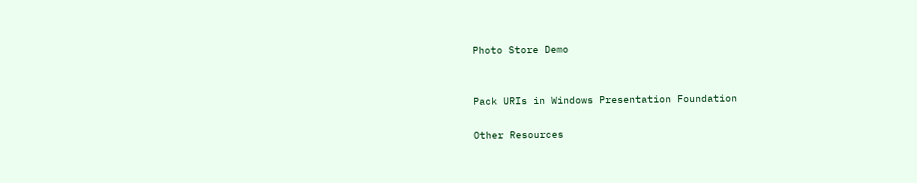Photo Store Demo


Pack URIs in Windows Presentation Foundation

Other Resources